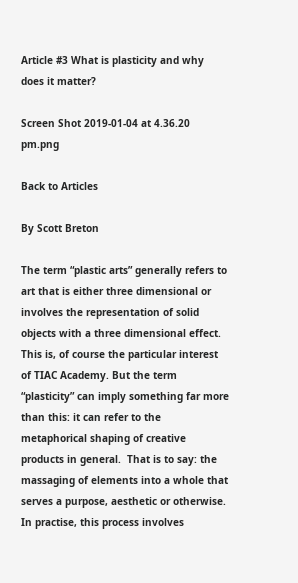Article #3 What is plasticity and why does it matter?

Screen Shot 2019-01-04 at 4.36.20 pm.png

Back to Articles

By Scott Breton

The term “plastic arts” generally refers to art that is either three dimensional or involves the representation of solid objects with a three dimensional effect.   This is, of course the particular interest of TIAC Academy. But the term “plasticity” can imply something far more than this: it can refer to the metaphorical shaping of creative products in general.  That is to say: the massaging of elements into a whole that serves a purpose, aesthetic or otherwise. In practise, this process involves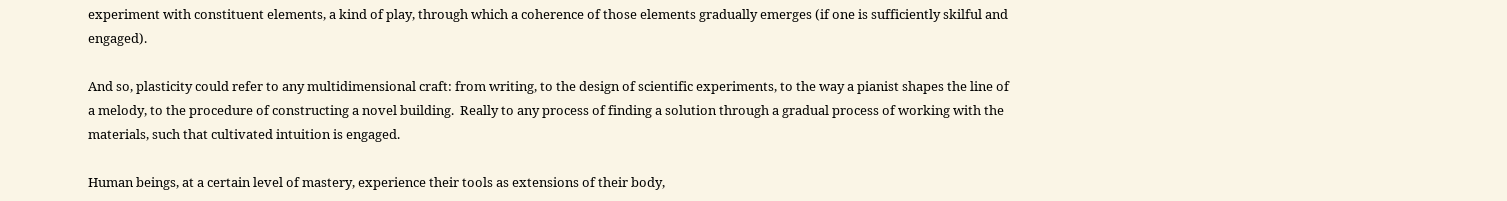experiment with constituent elements, a kind of play, through which a coherence of those elements gradually emerges (if one is sufficiently skilful and engaged).

And so, plasticity could refer to any multidimensional craft: from writing, to the design of scientific experiments, to the way a pianist shapes the line of a melody, to the procedure of constructing a novel building.  Really to any process of finding a solution through a gradual process of working with the materials, such that cultivated intuition is engaged.

Human beings, at a certain level of mastery, experience their tools as extensions of their body,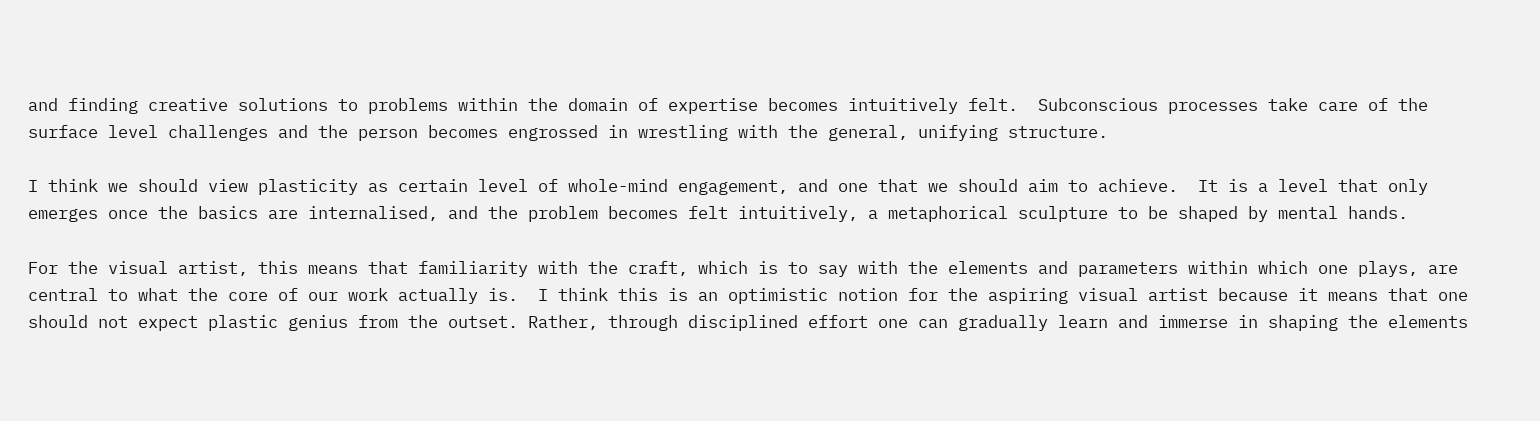and finding creative solutions to problems within the domain of expertise becomes intuitively felt.  Subconscious processes take care of the surface level challenges and the person becomes engrossed in wrestling with the general, unifying structure.

I think we should view plasticity as certain level of whole-mind engagement, and one that we should aim to achieve.  It is a level that only emerges once the basics are internalised, and the problem becomes felt intuitively, a metaphorical sculpture to be shaped by mental hands.

For the visual artist, this means that familiarity with the craft, which is to say with the elements and parameters within which one plays, are central to what the core of our work actually is.  I think this is an optimistic notion for the aspiring visual artist because it means that one should not expect plastic genius from the outset. Rather, through disciplined effort one can gradually learn and immerse in shaping the elements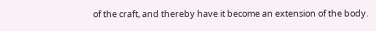of the craft, and thereby have it become an extension of the body.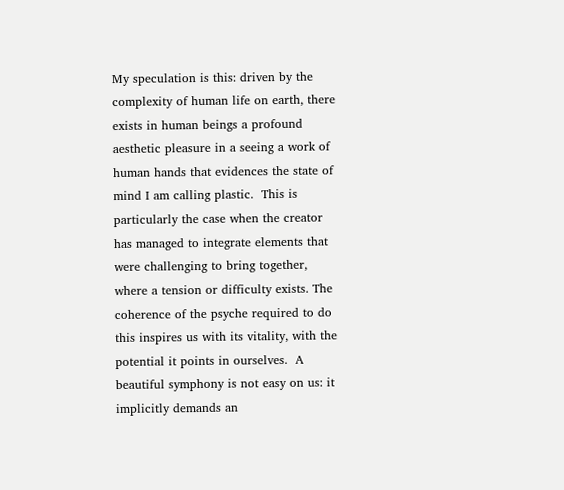My speculation is this: driven by the complexity of human life on earth, there exists in human beings a profound aesthetic pleasure in a seeing a work of human hands that evidences the state of mind I am calling plastic.  This is particularly the case when the creator has managed to integrate elements that were challenging to bring together, where a tension or difficulty exists. The coherence of the psyche required to do this inspires us with its vitality, with the potential it points in ourselves.  A beautiful symphony is not easy on us: it implicitly demands an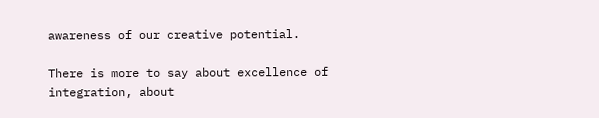awareness of our creative potential.

There is more to say about excellence of integration, about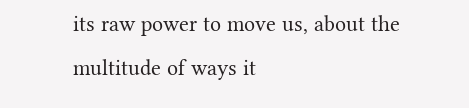its raw power to move us, about the multitude of ways it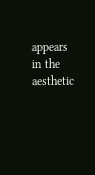appears in the aesthetic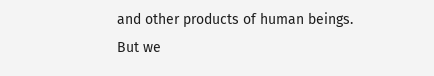and other products of human beings.  But we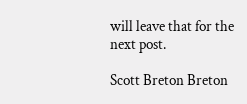will leave that for the next post.

Scott Breton Breton